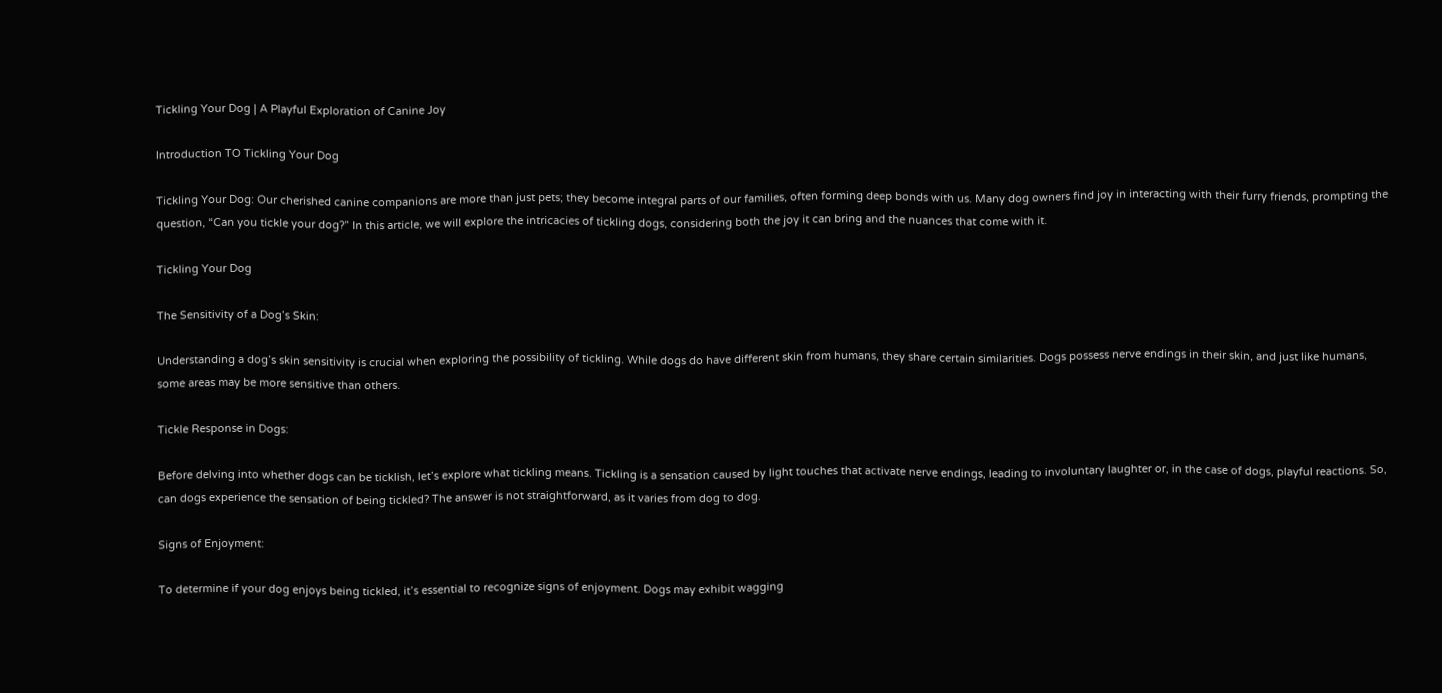Tickling Your Dog | A Playful Exploration of Canine Joy

Introduction TO Tickling Your Dog

Tickling Your Dog: Our cherished canine companions are more than just pets; they become integral parts of our families, often forming deep bonds with us. Many dog owners find joy in interacting with their furry friends, prompting the question, “Can you tickle your dog?” In this article, we will explore the intricacies of tickling dogs, considering both the joy it can bring and the nuances that come with it.

Tickling Your Dog

The Sensitivity of a Dog’s Skin:

Understanding a dog’s skin sensitivity is crucial when exploring the possibility of tickling. While dogs do have different skin from humans, they share certain similarities. Dogs possess nerve endings in their skin, and just like humans, some areas may be more sensitive than others.

Tickle Response in Dogs:

Before delving into whether dogs can be ticklish, let’s explore what tickling means. Tickling is a sensation caused by light touches that activate nerve endings, leading to involuntary laughter or, in the case of dogs, playful reactions. So, can dogs experience the sensation of being tickled? The answer is not straightforward, as it varies from dog to dog.

Signs of Enjoyment:

To determine if your dog enjoys being tickled, it’s essential to recognize signs of enjoyment. Dogs may exhibit wagging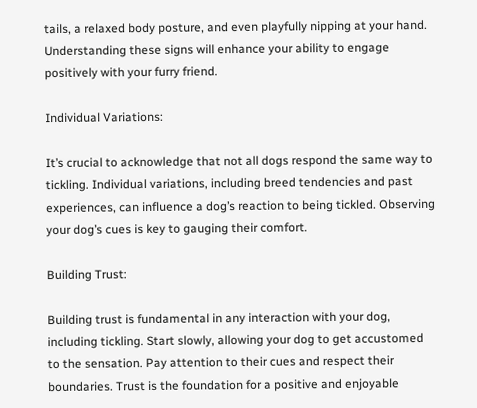tails, a relaxed body posture, and even playfully nipping at your hand. Understanding these signs will enhance your ability to engage positively with your furry friend.

Individual Variations:

It’s crucial to acknowledge that not all dogs respond the same way to tickling. Individual variations, including breed tendencies and past experiences, can influence a dog’s reaction to being tickled. Observing your dog’s cues is key to gauging their comfort.

Building Trust:

Building trust is fundamental in any interaction with your dog, including tickling. Start slowly, allowing your dog to get accustomed to the sensation. Pay attention to their cues and respect their boundaries. Trust is the foundation for a positive and enjoyable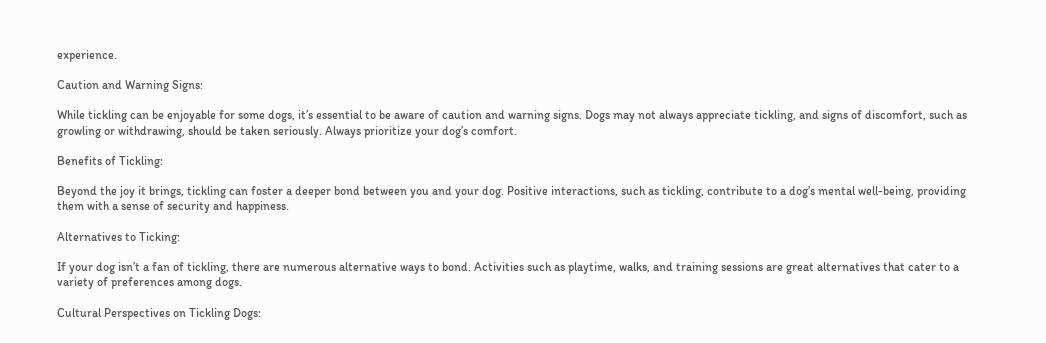experience.

Caution and Warning Signs:

While tickling can be enjoyable for some dogs, it’s essential to be aware of caution and warning signs. Dogs may not always appreciate tickling, and signs of discomfort, such as growling or withdrawing, should be taken seriously. Always prioritize your dog’s comfort.

Benefits of Tickling:

Beyond the joy it brings, tickling can foster a deeper bond between you and your dog. Positive interactions, such as tickling, contribute to a dog’s mental well-being, providing them with a sense of security and happiness.

Alternatives to Ticking:

If your dog isn’t a fan of tickling, there are numerous alternative ways to bond. Activities such as playtime, walks, and training sessions are great alternatives that cater to a variety of preferences among dogs.

Cultural Perspectives on Tickling Dogs: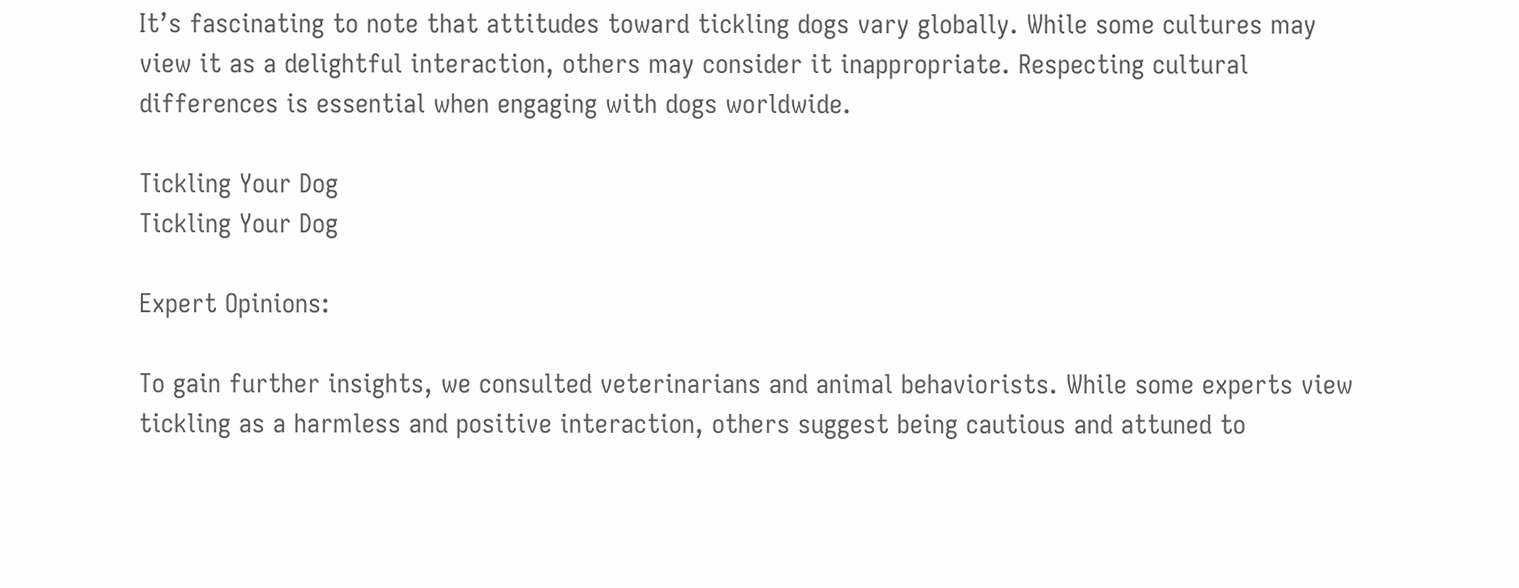It’s fascinating to note that attitudes toward tickling dogs vary globally. While some cultures may view it as a delightful interaction, others may consider it inappropriate. Respecting cultural differences is essential when engaging with dogs worldwide.

Tickling Your Dog
Tickling Your Dog

Expert Opinions:

To gain further insights, we consulted veterinarians and animal behaviorists. While some experts view tickling as a harmless and positive interaction, others suggest being cautious and attuned to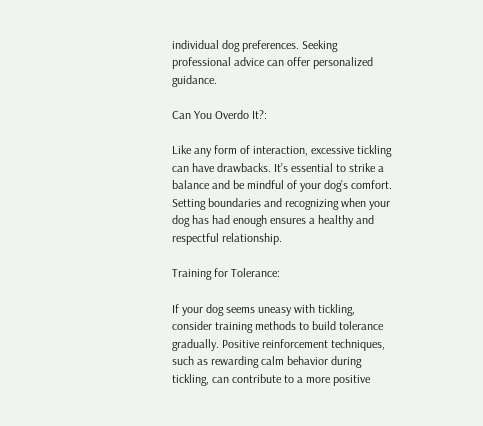individual dog preferences. Seeking professional advice can offer personalized guidance.

Can You Overdo It?:

Like any form of interaction, excessive tickling can have drawbacks. It’s essential to strike a balance and be mindful of your dog’s comfort. Setting boundaries and recognizing when your dog has had enough ensures a healthy and respectful relationship.

Training for Tolerance:

If your dog seems uneasy with tickling, consider training methods to build tolerance gradually. Positive reinforcement techniques, such as rewarding calm behavior during tickling, can contribute to a more positive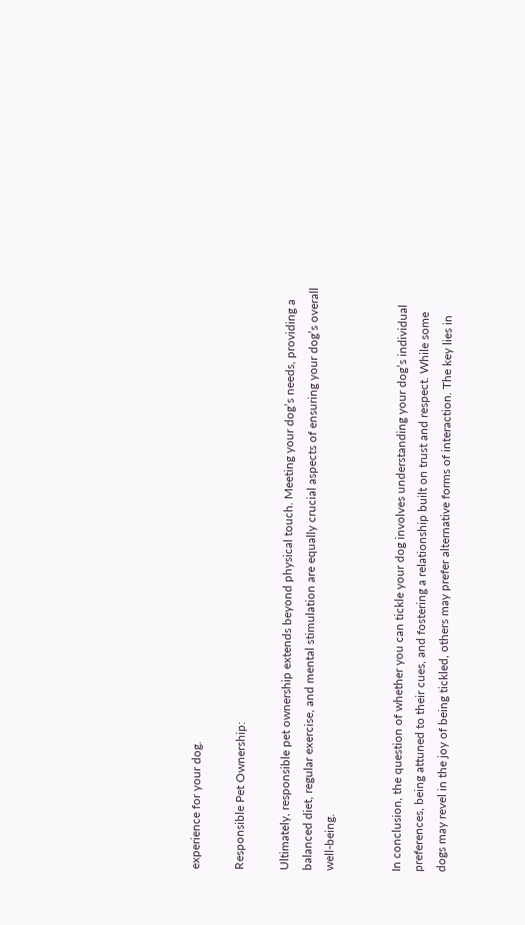experience for your dog.

Responsible Pet Ownership:

Ultimately, responsible pet ownership extends beyond physical touch. Meeting your dog’s needs, providing a balanced diet, regular exercise, and mental stimulation are equally crucial aspects of ensuring your dog’s overall well-being.


In conclusion, the question of whether you can tickle your dog involves understanding your dog’s individual preferences, being attuned to their cues, and fostering a relationship built on trust and respect. While some dogs may revel in the joy of being tickled, others may prefer alternative forms of interaction. The key lies in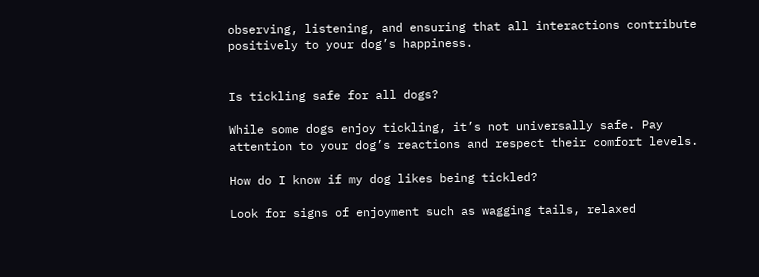observing, listening, and ensuring that all interactions contribute positively to your dog’s happiness.


Is tickling safe for all dogs?

While some dogs enjoy tickling, it’s not universally safe. Pay attention to your dog’s reactions and respect their comfort levels.

How do I know if my dog likes being tickled?

Look for signs of enjoyment such as wagging tails, relaxed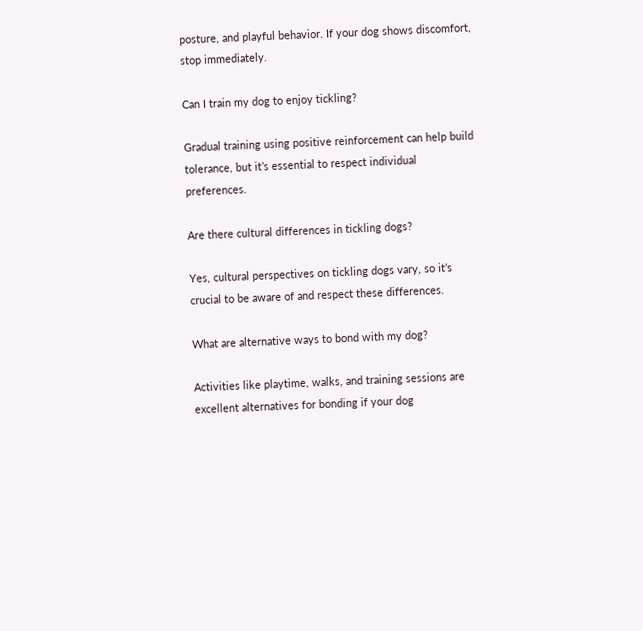posture, and playful behavior. If your dog shows discomfort, stop immediately.

Can I train my dog to enjoy tickling?

Gradual training using positive reinforcement can help build tolerance, but it’s essential to respect individual preferences.

Are there cultural differences in tickling dogs?

Yes, cultural perspectives on tickling dogs vary, so it’s crucial to be aware of and respect these differences.

What are alternative ways to bond with my dog?

Activities like playtime, walks, and training sessions are excellent alternatives for bonding if your dog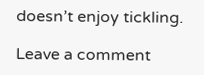doesn’t enjoy tickling.

Leave a comment